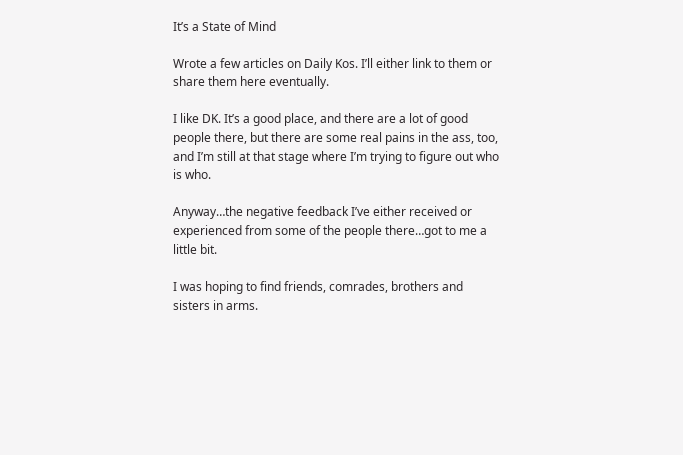It’s a State of Mind

Wrote a few articles on Daily Kos. I’ll either link to them or share them here eventually.

I like DK. It’s a good place, and there are a lot of good people there, but there are some real pains in the ass, too, and I’m still at that stage where I’m trying to figure out who is who.

Anyway…the negative feedback I’ve either received or experienced from some of the people there…got to me a little bit.

I was hoping to find friends, comrades, brothers and sisters in arms.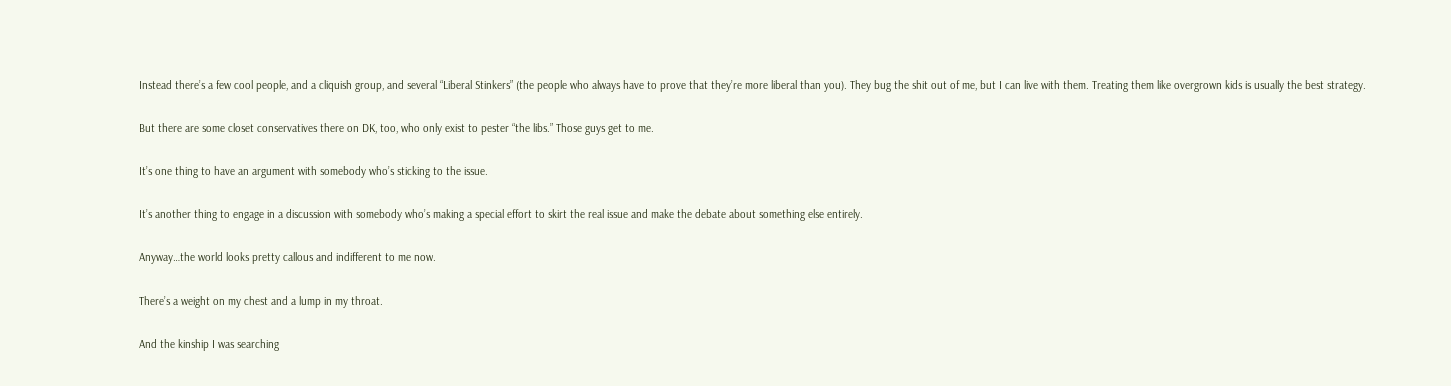Instead there’s a few cool people, and a cliquish group, and several “Liberal Stinkers” (the people who always have to prove that they’re more liberal than you). They bug the shit out of me, but I can live with them. Treating them like overgrown kids is usually the best strategy.

But there are some closet conservatives there on DK, too, who only exist to pester “the libs.” Those guys get to me.

It’s one thing to have an argument with somebody who’s sticking to the issue.

It’s another thing to engage in a discussion with somebody who’s making a special effort to skirt the real issue and make the debate about something else entirely.

Anyway…the world looks pretty callous and indifferent to me now.

There’s a weight on my chest and a lump in my throat.

And the kinship I was searching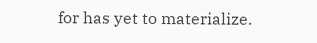for has yet to materialize.